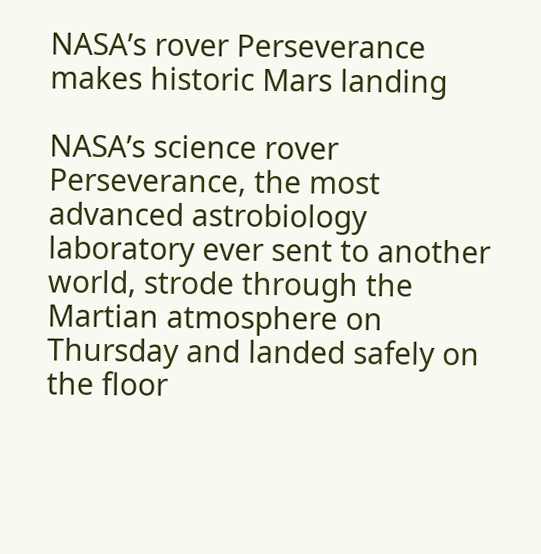NASA’s rover Perseverance makes historic Mars landing

NASA’s science rover Perseverance, the most advanced astrobiology laboratory ever sent to another world, strode through the Martian atmosphere on Thursday and landed safely on the floor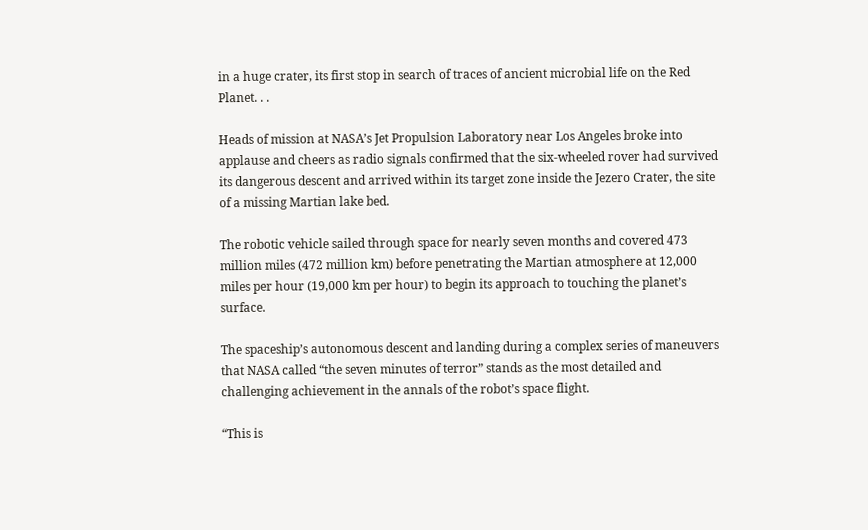in a huge crater, its first stop in search of traces of ancient microbial life on the Red Planet. . .

Heads of mission at NASA’s Jet Propulsion Laboratory near Los Angeles broke into applause and cheers as radio signals confirmed that the six-wheeled rover had survived its dangerous descent and arrived within its target zone inside the Jezero Crater, the site of a missing Martian lake bed.

The robotic vehicle sailed through space for nearly seven months and covered 473 million miles (472 million km) before penetrating the Martian atmosphere at 12,000 miles per hour (19,000 km per hour) to begin its approach to touching the planet’s surface.

The spaceship’s autonomous descent and landing during a complex series of maneuvers that NASA called “the seven minutes of terror” stands as the most detailed and challenging achievement in the annals of the robot’s space flight.

“This is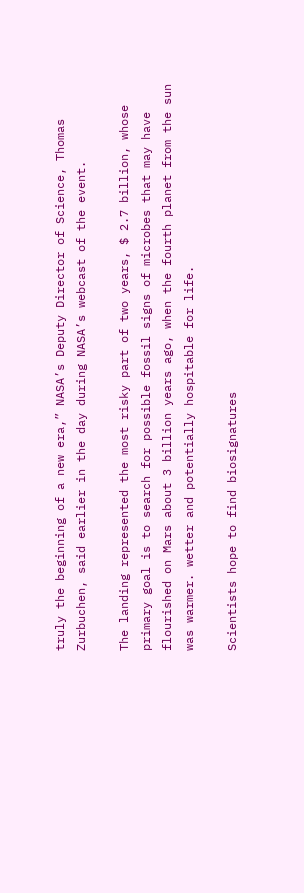truly the beginning of a new era,” NASA’s Deputy Director of Science, Thomas Zurbuchen, said earlier in the day during NASA’s webcast of the event.

The landing represented the most risky part of two years, $ 2.7 billion, whose primary goal is to search for possible fossil signs of microbes that may have flourished on Mars about 3 billion years ago, when the fourth planet from the sun was warmer. wetter and potentially hospitable for life.

Scientists hope to find biosignatures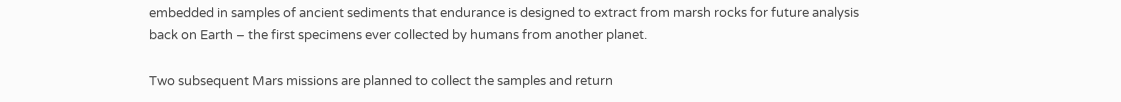embedded in samples of ancient sediments that endurance is designed to extract from marsh rocks for future analysis back on Earth – the first specimens ever collected by humans from another planet.

Two subsequent Mars missions are planned to collect the samples and return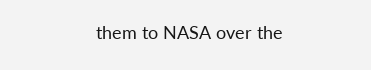them to NASA over the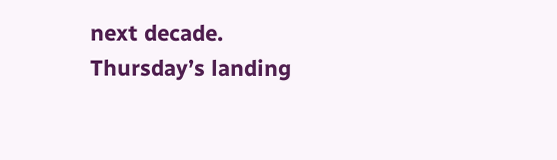next decade. Thursday’s landing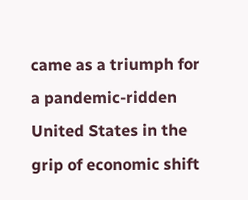came as a triumph for a pandemic-ridden United States in the grip of economic shift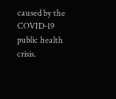caused by the COVID-19 public health crisis.